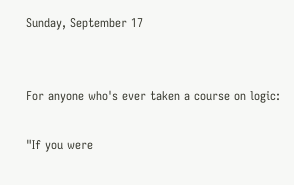Sunday, September 17


For anyone who's ever taken a course on logic:

"If you were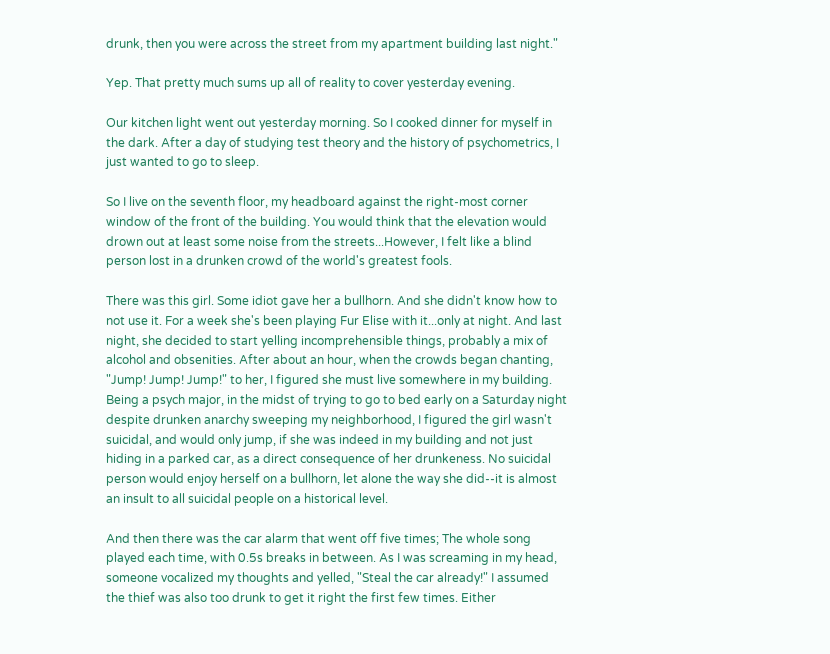drunk, then you were across the street from my apartment building last night."

Yep. That pretty much sums up all of reality to cover yesterday evening.

Our kitchen light went out yesterday morning. So I cooked dinner for myself in the dark. After a day of studying test theory and the history of psychometrics, I just wanted to go to sleep.

So I live on the seventh floor, my headboard against the right-most corner window of the front of the building. You would think that the elevation would drown out at least some noise from the streets...However, I felt like a blind person lost in a drunken crowd of the world's greatest fools.

There was this girl. Some idiot gave her a bullhorn. And she didn't know how to not use it. For a week she's been playing Fur Elise with it...only at night. And last night, she decided to start yelling incomprehensible things, probably a mix of alcohol and obsenities. After about an hour, when the crowds began chanting, "Jump! Jump! Jump!" to her, I figured she must live somewhere in my building. Being a psych major, in the midst of trying to go to bed early on a Saturday night despite drunken anarchy sweeping my neighborhood, I figured the girl wasn't suicidal, and would only jump, if she was indeed in my building and not just hiding in a parked car, as a direct consequence of her drunkeness. No suicidal person would enjoy herself on a bullhorn, let alone the way she did--it is almost an insult to all suicidal people on a historical level.

And then there was the car alarm that went off five times; The whole song played each time, with 0.5s breaks in between. As I was screaming in my head, someone vocalized my thoughts and yelled, "Steal the car already!" I assumed the thief was also too drunk to get it right the first few times. Either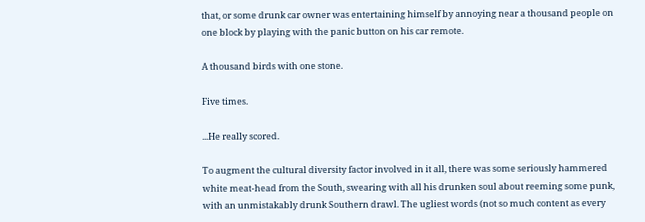that, or some drunk car owner was entertaining himself by annoying near a thousand people on one block by playing with the panic button on his car remote.

A thousand birds with one stone.

Five times.

...He really scored.

To augment the cultural diversity factor involved in it all, there was some seriously hammered white meat-head from the South, swearing with all his drunken soul about reeming some punk, with an unmistakably drunk Southern drawl. The ugliest words (not so much content as every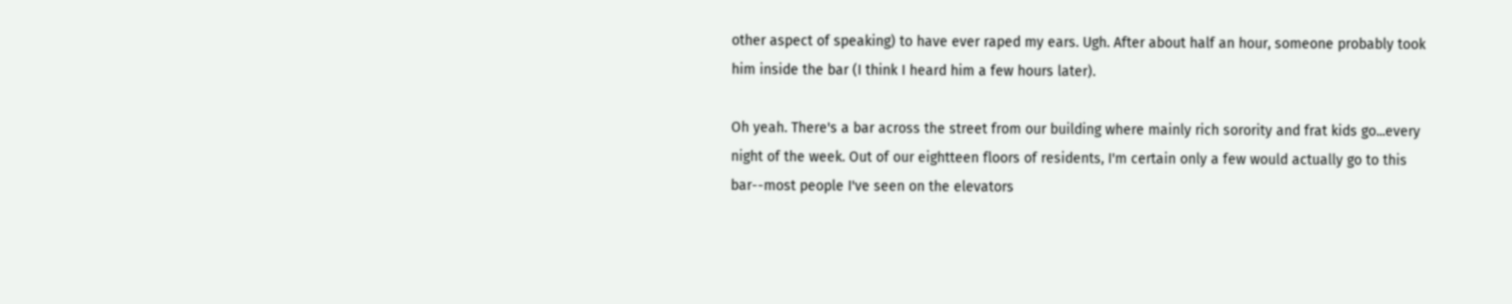other aspect of speaking) to have ever raped my ears. Ugh. After about half an hour, someone probably took him inside the bar (I think I heard him a few hours later).

Oh yeah. There's a bar across the street from our building where mainly rich sorority and frat kids go...every night of the week. Out of our eightteen floors of residents, I'm certain only a few would actually go to this bar--most people I've seen on the elevators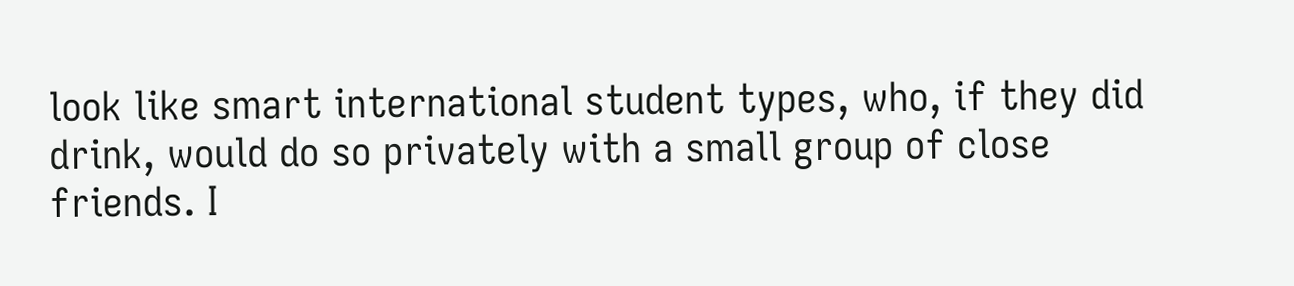look like smart international student types, who, if they did drink, would do so privately with a small group of close friends. I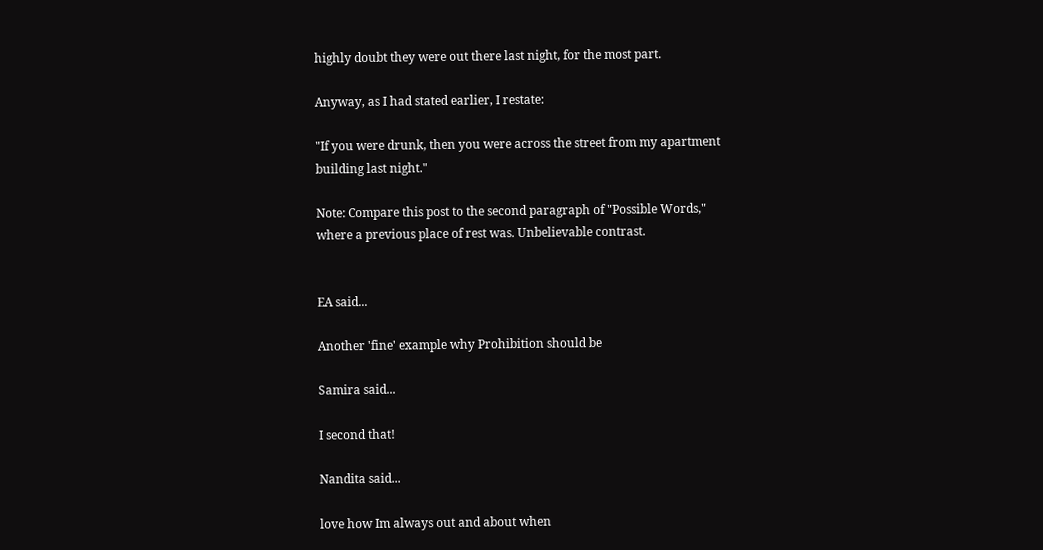highly doubt they were out there last night, for the most part.

Anyway, as I had stated earlier, I restate:

"If you were drunk, then you were across the street from my apartment building last night."

Note: Compare this post to the second paragraph of "Possible Words," where a previous place of rest was. Unbelievable contrast.


EA said...

Another 'fine' example why Prohibition should be

Samira said...

I second that!

Nandita said...

love how Im always out and about when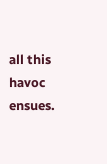all this havoc ensues.